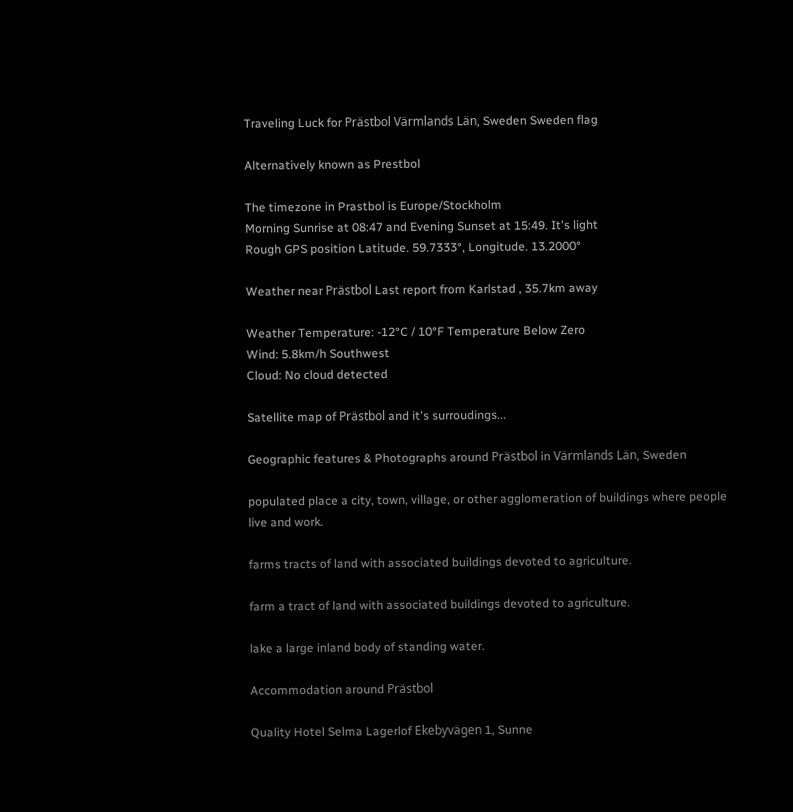Traveling Luck for Prästbol Värmlands Län, Sweden Sweden flag

Alternatively known as Prestbol

The timezone in Prastbol is Europe/Stockholm
Morning Sunrise at 08:47 and Evening Sunset at 15:49. It's light
Rough GPS position Latitude. 59.7333°, Longitude. 13.2000°

Weather near Prästbol Last report from Karlstad , 35.7km away

Weather Temperature: -12°C / 10°F Temperature Below Zero
Wind: 5.8km/h Southwest
Cloud: No cloud detected

Satellite map of Prästbol and it's surroudings...

Geographic features & Photographs around Prästbol in Värmlands Län, Sweden

populated place a city, town, village, or other agglomeration of buildings where people live and work.

farms tracts of land with associated buildings devoted to agriculture.

farm a tract of land with associated buildings devoted to agriculture.

lake a large inland body of standing water.

Accommodation around Prästbol

Quality Hotel Selma Lagerlof Ekebyvägen 1, Sunne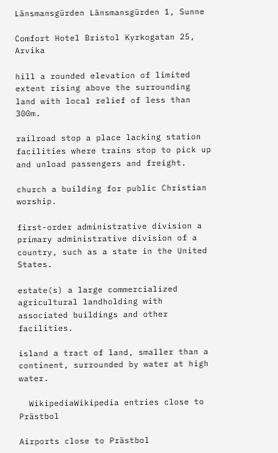Länsmansgürden Länsmansgürden 1, Sunne

Comfort Hotel Bristol Kyrkogatan 25, Arvika

hill a rounded elevation of limited extent rising above the surrounding land with local relief of less than 300m.

railroad stop a place lacking station facilities where trains stop to pick up and unload passengers and freight.

church a building for public Christian worship.

first-order administrative division a primary administrative division of a country, such as a state in the United States.

estate(s) a large commercialized agricultural landholding with associated buildings and other facilities.

island a tract of land, smaller than a continent, surrounded by water at high water.

  WikipediaWikipedia entries close to Prästbol

Airports close to Prästbol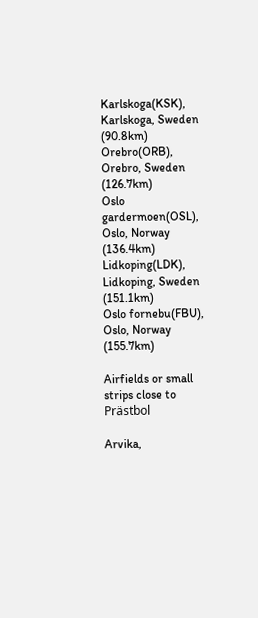Karlskoga(KSK), Karlskoga, Sweden (90.8km)
Orebro(ORB), Orebro, Sweden (126.7km)
Oslo gardermoen(OSL), Oslo, Norway (136.4km)
Lidkoping(LDK), Lidkoping, Sweden (151.1km)
Oslo fornebu(FBU), Oslo, Norway (155.7km)

Airfields or small strips close to Prästbol

Arvika,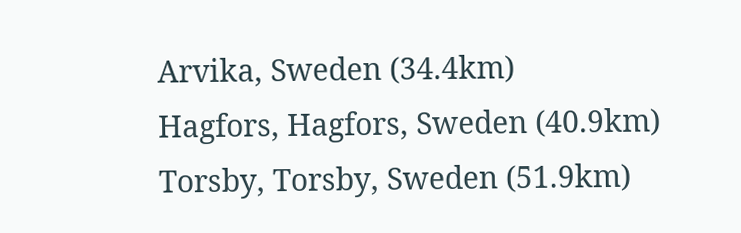Arvika, Sweden (34.4km)
Hagfors, Hagfors, Sweden (40.9km)
Torsby, Torsby, Sweden (51.9km)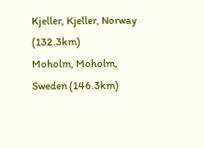Kjeller, Kjeller, Norway (132.3km)
Moholm, Moholm, Sweden (146.3km)